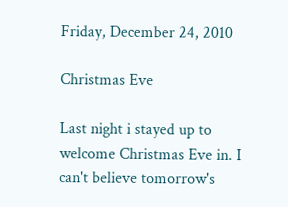Friday, December 24, 2010

Christmas Eve

Last night i stayed up to welcome Christmas Eve in. I can't believe tomorrow's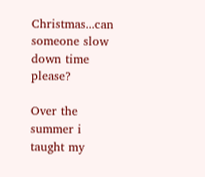Christmas...can someone slow down time please?

Over the summer i taught my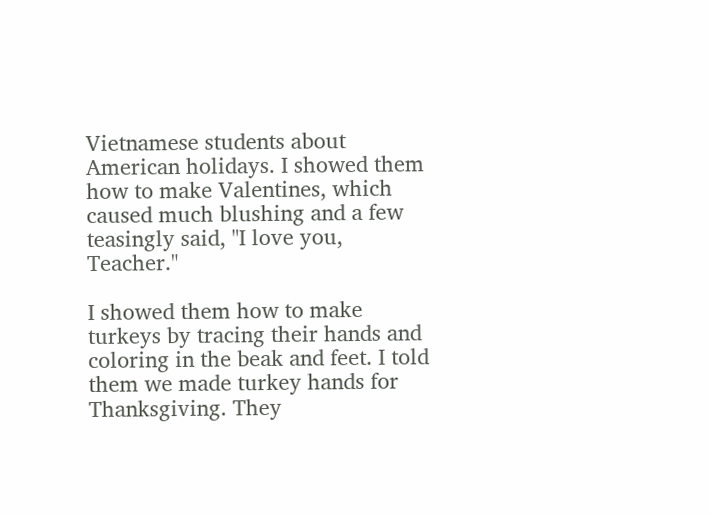Vietnamese students about American holidays. I showed them how to make Valentines, which caused much blushing and a few teasingly said, "I love you, Teacher."

I showed them how to make turkeys by tracing their hands and coloring in the beak and feet. I told them we made turkey hands for Thanksgiving. They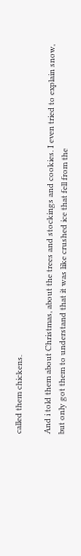called them chickens.

And i told them about Christmas, about the trees and stockings and cookies. I even tried to explain snow, but only got them to understand that it was like crushed ice that fell from the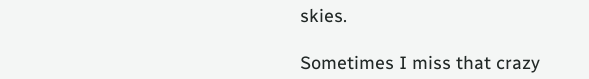skies.

Sometimes I miss that crazy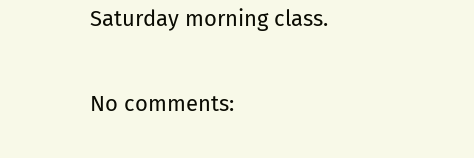Saturday morning class.

No comments: